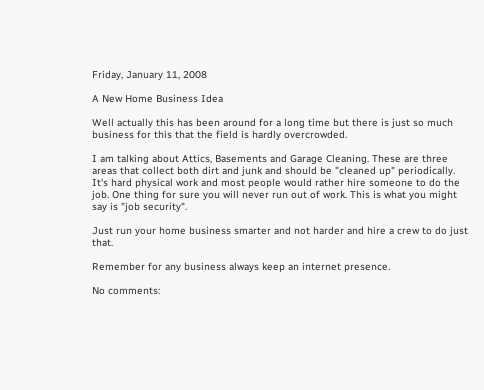Friday, January 11, 2008

A New Home Business Idea

Well actually this has been around for a long time but there is just so much business for this that the field is hardly overcrowded.

I am talking about Attics, Basements and Garage Cleaning. These are three areas that collect both dirt and junk and should be "cleaned up" periodically. It's hard physical work and most people would rather hire someone to do the job. One thing for sure you will never run out of work. This is what you might say is "job security".

Just run your home business smarter and not harder and hire a crew to do just that.

Remember for any business always keep an internet presence.

No comments: